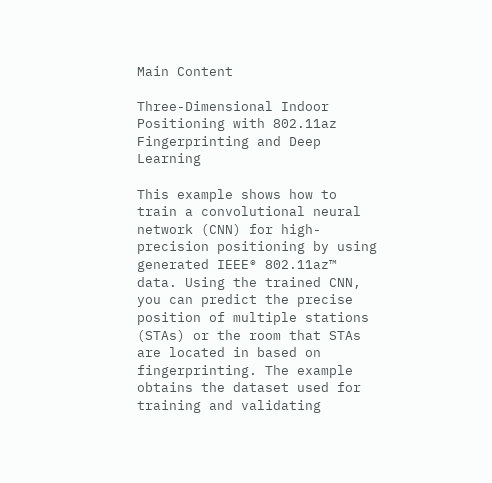Main Content

Three-Dimensional Indoor Positioning with 802.11az Fingerprinting and Deep Learning

This example shows how to train a convolutional neural network (CNN) for high-precision positioning by using generated IEEE® 802.11az™ data. Using the trained CNN, you can predict the precise position of multiple stations (STAs) or the room that STAs are located in based on fingerprinting. The example obtains the dataset used for training and validating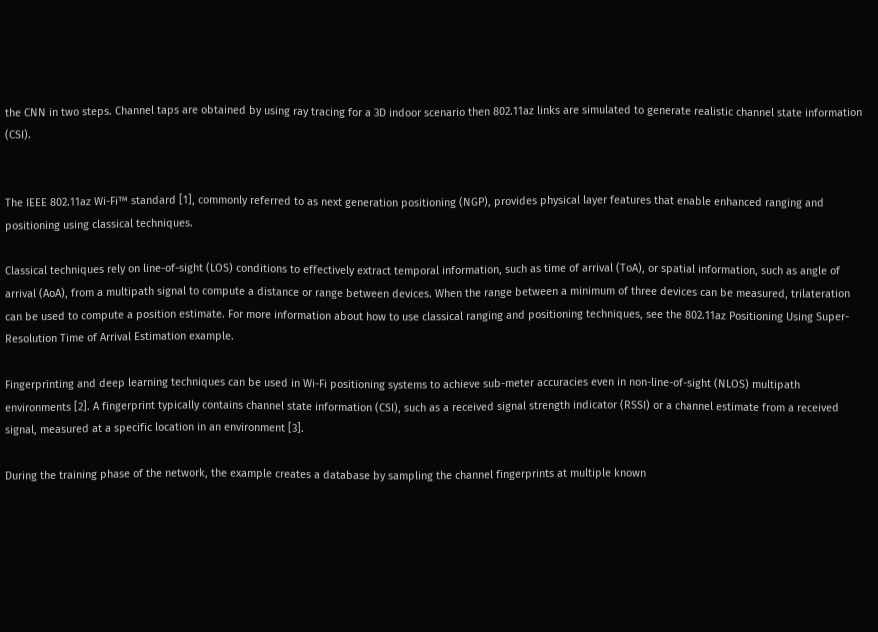the CNN in two steps. Channel taps are obtained by using ray tracing for a 3D indoor scenario then 802.11az links are simulated to generate realistic channel state information (CSI).


The IEEE 802.11az Wi-Fi™ standard [1], commonly referred to as next generation positioning (NGP), provides physical layer features that enable enhanced ranging and positioning using classical techniques.

Classical techniques rely on line-of-sight (LOS) conditions to effectively extract temporal information, such as time of arrival (ToA), or spatial information, such as angle of arrival (AoA), from a multipath signal to compute a distance or range between devices. When the range between a minimum of three devices can be measured, trilateration can be used to compute a position estimate. For more information about how to use classical ranging and positioning techniques, see the 802.11az Positioning Using Super-Resolution Time of Arrival Estimation example.

Fingerprinting and deep learning techniques can be used in Wi-Fi positioning systems to achieve sub-meter accuracies even in non-line-of-sight (NLOS) multipath environments [2]. A fingerprint typically contains channel state information (CSI), such as a received signal strength indicator (RSSI) or a channel estimate from a received signal, measured at a specific location in an environment [3].

During the training phase of the network, the example creates a database by sampling the channel fingerprints at multiple known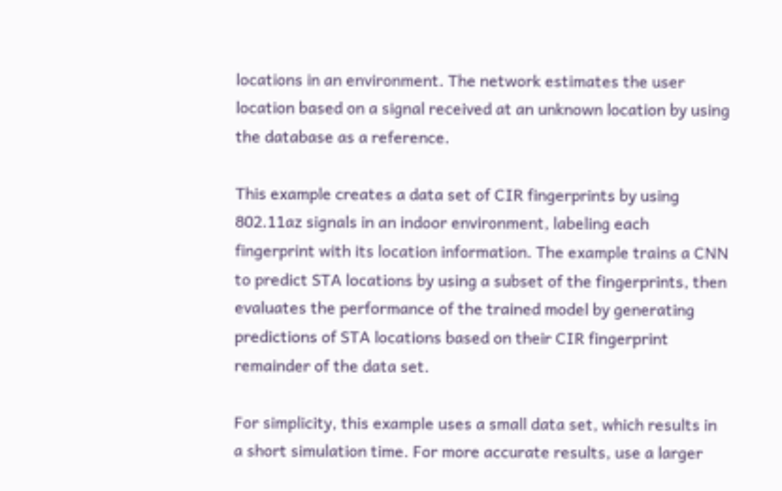locations in an environment. The network estimates the user location based on a signal received at an unknown location by using the database as a reference.

This example creates a data set of CIR fingerprints by using 802.11az signals in an indoor environment, labeling each fingerprint with its location information. The example trains a CNN to predict STA locations by using a subset of the fingerprints, then evaluates the performance of the trained model by generating predictions of STA locations based on their CIR fingerprint remainder of the data set.

For simplicity, this example uses a small data set, which results in a short simulation time. For more accurate results, use a larger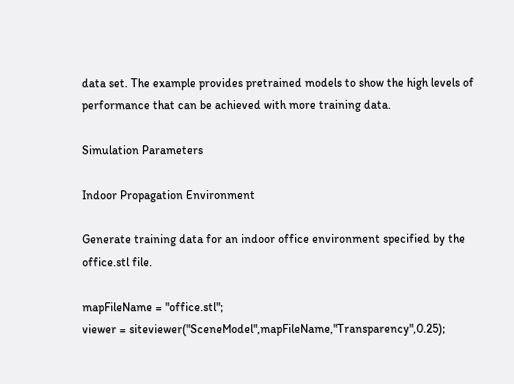data set. The example provides pretrained models to show the high levels of performance that can be achieved with more training data.

Simulation Parameters

Indoor Propagation Environment

Generate training data for an indoor office environment specified by the office.stl file.

mapFileName = "office.stl";
viewer = siteviewer("SceneModel",mapFileName,"Transparency",0.25);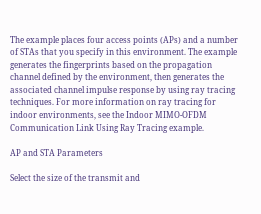The example places four access points (APs) and a number of STAs that you specify in this environment. The example generates the fingerprints based on the propagation channel defined by the environment, then generates the associated channel impulse response by using ray tracing techniques. For more information on ray tracing for indoor environments, see the Indoor MIMO-OFDM Communication Link Using Ray Tracing example.

AP and STA Parameters

Select the size of the transmit and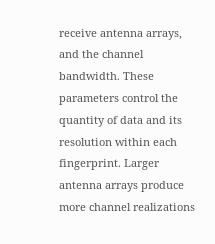receive antenna arrays, and the channel bandwidth. These parameters control the quantity of data and its resolution within each fingerprint. Larger antenna arrays produce more channel realizations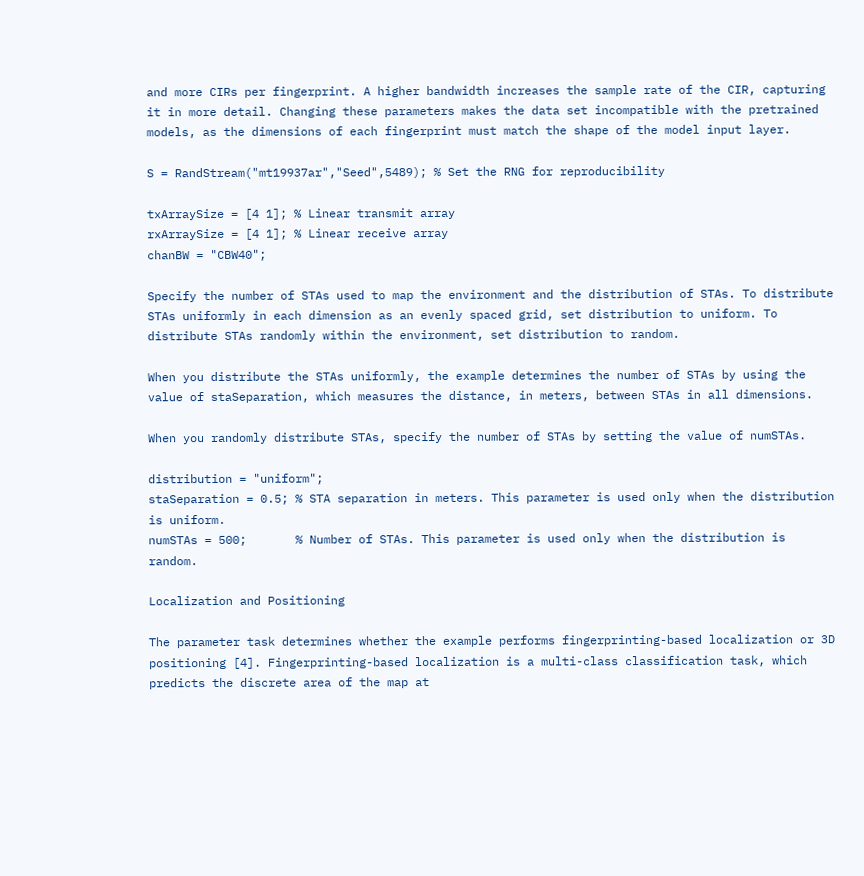and more CIRs per fingerprint. A higher bandwidth increases the sample rate of the CIR, capturing it in more detail. Changing these parameters makes the data set incompatible with the pretrained models, as the dimensions of each fingerprint must match the shape of the model input layer.

S = RandStream("mt19937ar","Seed",5489); % Set the RNG for reproducibility

txArraySize = [4 1]; % Linear transmit array
rxArraySize = [4 1]; % Linear receive array
chanBW = "CBW40";

Specify the number of STAs used to map the environment and the distribution of STAs. To distribute STAs uniformly in each dimension as an evenly spaced grid, set distribution to uniform. To distribute STAs randomly within the environment, set distribution to random.

When you distribute the STAs uniformly, the example determines the number of STAs by using the value of staSeparation, which measures the distance, in meters, between STAs in all dimensions.

When you randomly distribute STAs, specify the number of STAs by setting the value of numSTAs.

distribution = "uniform";
staSeparation = 0.5; % STA separation in meters. This parameter is used only when the distribution is uniform.
numSTAs = 500;       % Number of STAs. This parameter is used only when the distribution is random.

Localization and Positioning

The parameter task determines whether the example performs fingerprinting-based localization or 3D positioning [4]. Fingerprinting-based localization is a multi-class classification task, which predicts the discrete area of the map at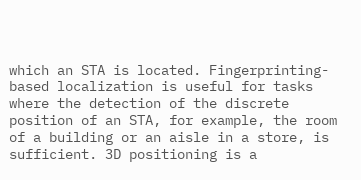which an STA is located. Fingerprinting-based localization is useful for tasks where the detection of the discrete position of an STA, for example, the room of a building or an aisle in a store, is sufficient. 3D positioning is a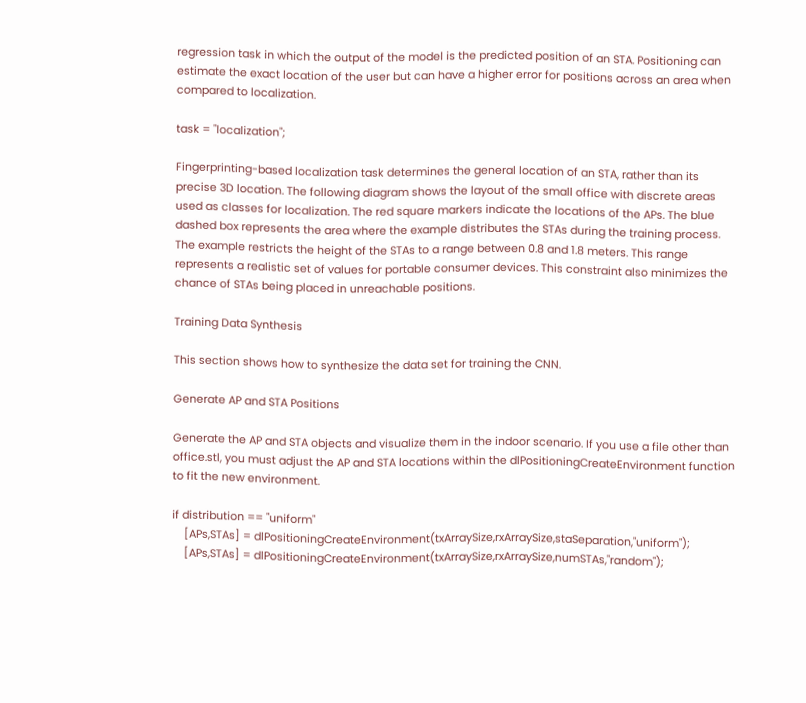regression task in which the output of the model is the predicted position of an STA. Positioning can estimate the exact location of the user but can have a higher error for positions across an area when compared to localization.

task = "localization";

Fingerprinting-based localization task determines the general location of an STA, rather than its precise 3D location. The following diagram shows the layout of the small office with discrete areas used as classes for localization. The red square markers indicate the locations of the APs. The blue dashed box represents the area where the example distributes the STAs during the training process. The example restricts the height of the STAs to a range between 0.8 and 1.8 meters. This range represents a realistic set of values for portable consumer devices. This constraint also minimizes the chance of STAs being placed in unreachable positions.

Training Data Synthesis

This section shows how to synthesize the data set for training the CNN.

Generate AP and STA Positions

Generate the AP and STA objects and visualize them in the indoor scenario. If you use a file other than office.stl, you must adjust the AP and STA locations within the dlPositioningCreateEnvironment function to fit the new environment.

if distribution == "uniform"
    [APs,STAs] = dlPositioningCreateEnvironment(txArraySize,rxArraySize,staSeparation,"uniform");
    [APs,STAs] = dlPositioningCreateEnvironment(txArraySize,rxArraySize,numSTAs,"random");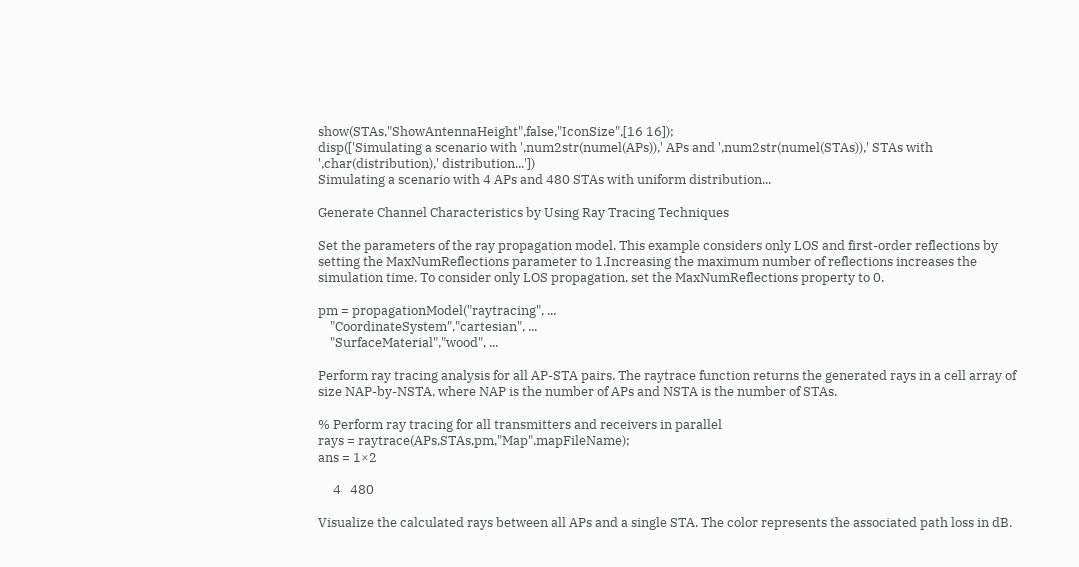show(STAs,"ShowAntennaHeight",false,"IconSize",[16 16]);
disp(['Simulating a scenario with ',num2str(numel(APs)),' APs and ',num2str(numel(STAs)),' STAs with ',char(distribution),' distribution...'])
Simulating a scenario with 4 APs and 480 STAs with uniform distribution...

Generate Channel Characteristics by Using Ray Tracing Techniques

Set the parameters of the ray propagation model. This example considers only LOS and first-order reflections by setting the MaxNumReflections parameter to 1.Increasing the maximum number of reflections increases the simulation time. To consider only LOS propagation, set the MaxNumReflections property to 0.

pm = propagationModel("raytracing", ...
    "CoordinateSystem","cartesian", ...
    "SurfaceMaterial","wood", ...

Perform ray tracing analysis for all AP-STA pairs. The raytrace function returns the generated rays in a cell array of size NAP-by-NSTA, where NAP is the number of APs and NSTA is the number of STAs.

% Perform ray tracing for all transmitters and receivers in parallel
rays = raytrace(APs,STAs,pm,"Map",mapFileName);
ans = 1×2

     4   480

Visualize the calculated rays between all APs and a single STA. The color represents the associated path loss in dB.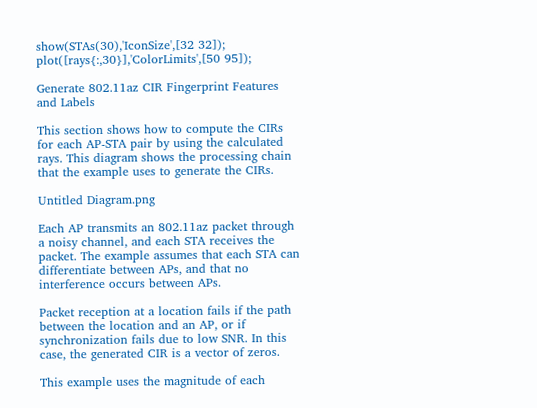show(STAs(30),'IconSize',[32 32]);
plot([rays{:,30}],'ColorLimits',[50 95]);

Generate 802.11az CIR Fingerprint Features and Labels

This section shows how to compute the CIRs for each AP-STA pair by using the calculated rays. This diagram shows the processing chain that the example uses to generate the CIRs.

Untitled Diagram.png

Each AP transmits an 802.11az packet through a noisy channel, and each STA receives the packet. The example assumes that each STA can differentiate between APs, and that no interference occurs between APs.

Packet reception at a location fails if the path between the location and an AP, or if synchronization fails due to low SNR. In this case, the generated CIR is a vector of zeros.

This example uses the magnitude of each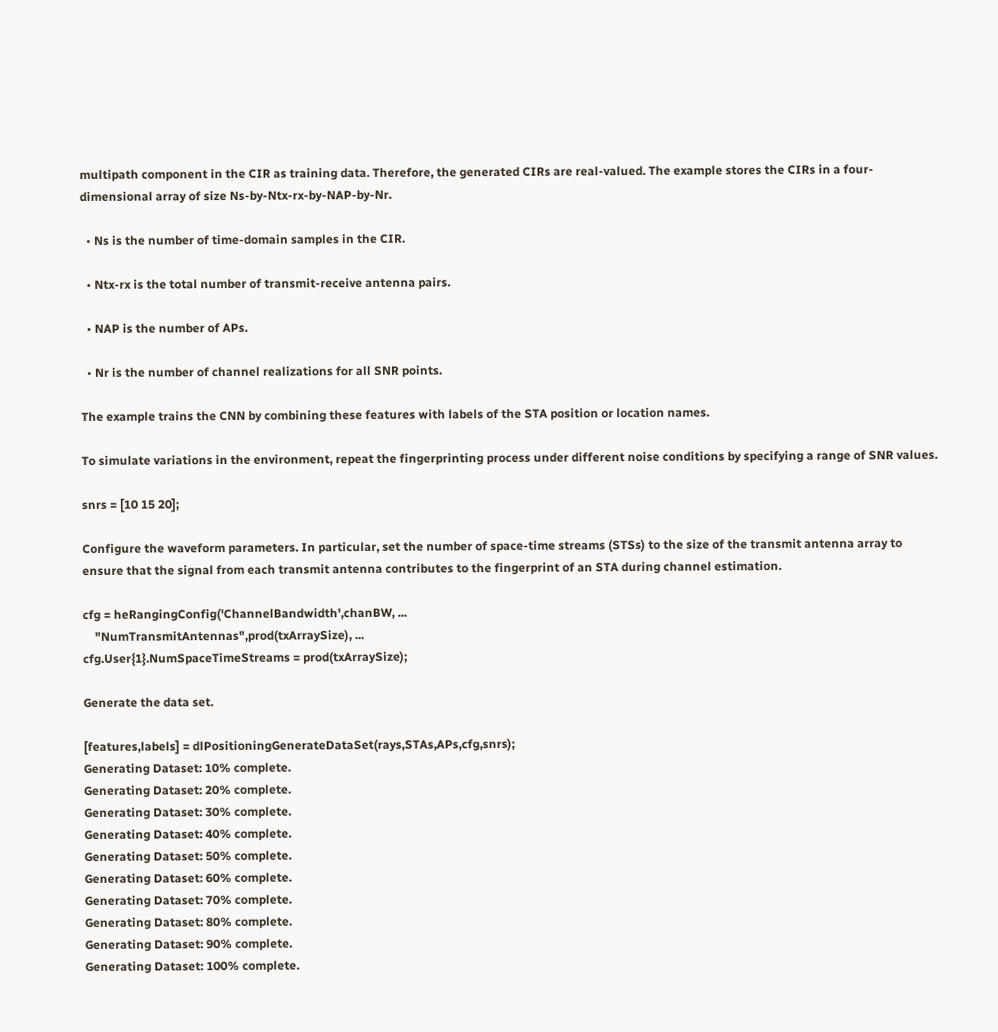multipath component in the CIR as training data. Therefore, the generated CIRs are real-valued. The example stores the CIRs in a four-dimensional array of size Ns-by-Ntx-rx-by-NAP-by-Nr.

  • Ns is the number of time-domain samples in the CIR.

  • Ntx-rx is the total number of transmit-receive antenna pairs.

  • NAP is the number of APs.

  • Nr is the number of channel realizations for all SNR points.

The example trains the CNN by combining these features with labels of the STA position or location names.

To simulate variations in the environment, repeat the fingerprinting process under different noise conditions by specifying a range of SNR values.

snrs = [10 15 20];

Configure the waveform parameters. In particular, set the number of space-time streams (STSs) to the size of the transmit antenna array to ensure that the signal from each transmit antenna contributes to the fingerprint of an STA during channel estimation.

cfg = heRangingConfig('ChannelBandwidth',chanBW, ...
    "NumTransmitAntennas",prod(txArraySize), ...
cfg.User{1}.NumSpaceTimeStreams = prod(txArraySize);

Generate the data set.

[features,labels] = dlPositioningGenerateDataSet(rays,STAs,APs,cfg,snrs);
Generating Dataset: 10% complete.
Generating Dataset: 20% complete.
Generating Dataset: 30% complete.
Generating Dataset: 40% complete.
Generating Dataset: 50% complete.
Generating Dataset: 60% complete.
Generating Dataset: 70% complete.
Generating Dataset: 80% complete.
Generating Dataset: 90% complete.
Generating Dataset: 100% complete.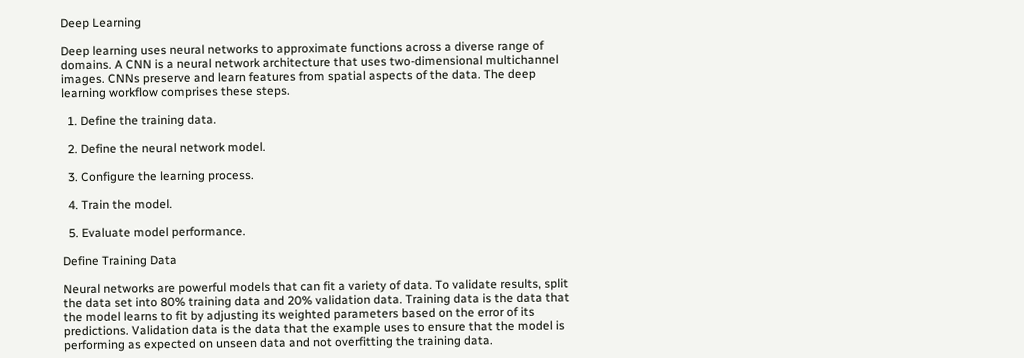Deep Learning

Deep learning uses neural networks to approximate functions across a diverse range of domains. A CNN is a neural network architecture that uses two-dimensional multichannel images. CNNs preserve and learn features from spatial aspects of the data. The deep learning workflow comprises these steps.

  1. Define the training data.

  2. Define the neural network model.

  3. Configure the learning process.

  4. Train the model.

  5. Evaluate model performance.

Define Training Data

Neural networks are powerful models that can fit a variety of data. To validate results, split the data set into 80% training data and 20% validation data. Training data is the data that the model learns to fit by adjusting its weighted parameters based on the error of its predictions. Validation data is the data that the example uses to ensure that the model is performing as expected on unseen data and not overfitting the training data.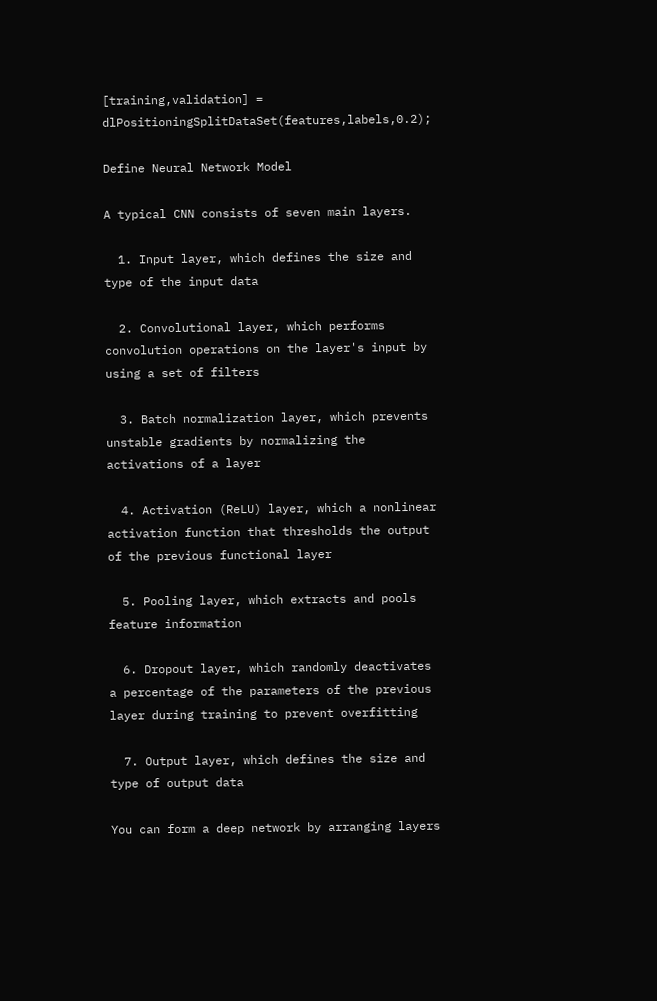[training,validation] = dlPositioningSplitDataSet(features,labels,0.2);

Define Neural Network Model

A typical CNN consists of seven main layers.

  1. Input layer, which defines the size and type of the input data

  2. Convolutional layer, which performs convolution operations on the layer's input by using a set of filters

  3. Batch normalization layer, which prevents unstable gradients by normalizing the activations of a layer

  4. Activation (ReLU) layer, which a nonlinear activation function that thresholds the output of the previous functional layer

  5. Pooling layer, which extracts and pools feature information

  6. Dropout layer, which randomly deactivates a percentage of the parameters of the previous layer during training to prevent overfitting

  7. Output layer, which defines the size and type of output data

You can form a deep network by arranging layers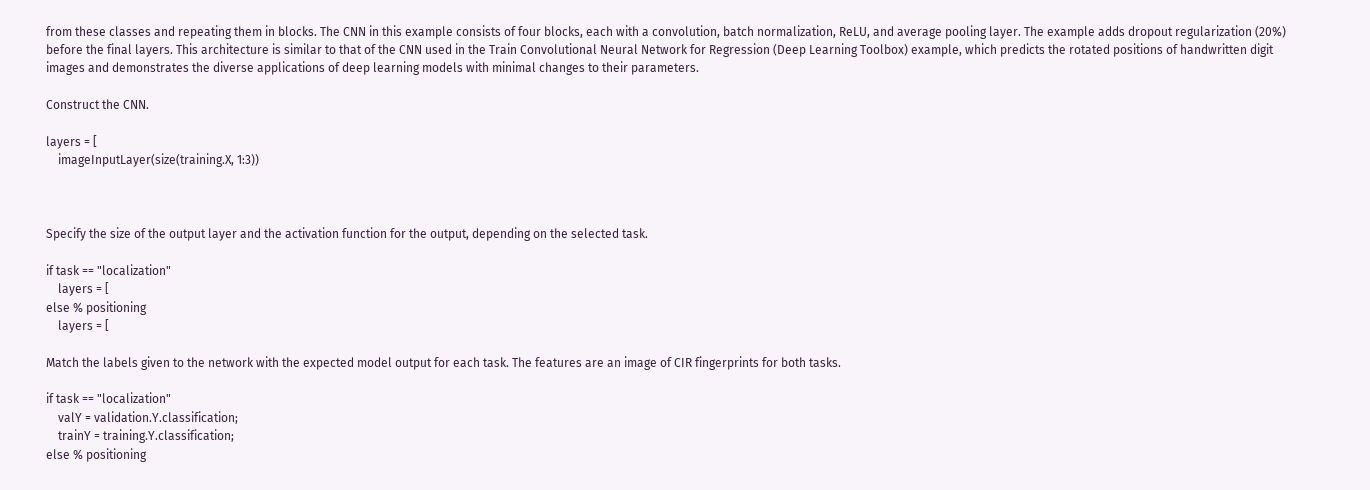from these classes and repeating them in blocks. The CNN in this example consists of four blocks, each with a convolution, batch normalization, ReLU, and average pooling layer. The example adds dropout regularization (20%) before the final layers. This architecture is similar to that of the CNN used in the Train Convolutional Neural Network for Regression (Deep Learning Toolbox) example, which predicts the rotated positions of handwritten digit images and demonstrates the diverse applications of deep learning models with minimal changes to their parameters.

Construct the CNN.

layers = [
    imageInputLayer(size(training.X, 1:3))



Specify the size of the output layer and the activation function for the output, depending on the selected task.

if task == "localization"
    layers = [
else % positioning
    layers = [

Match the labels given to the network with the expected model output for each task. The features are an image of CIR fingerprints for both tasks.

if task == "localization"
    valY = validation.Y.classification;
    trainY = training.Y.classification;
else % positioning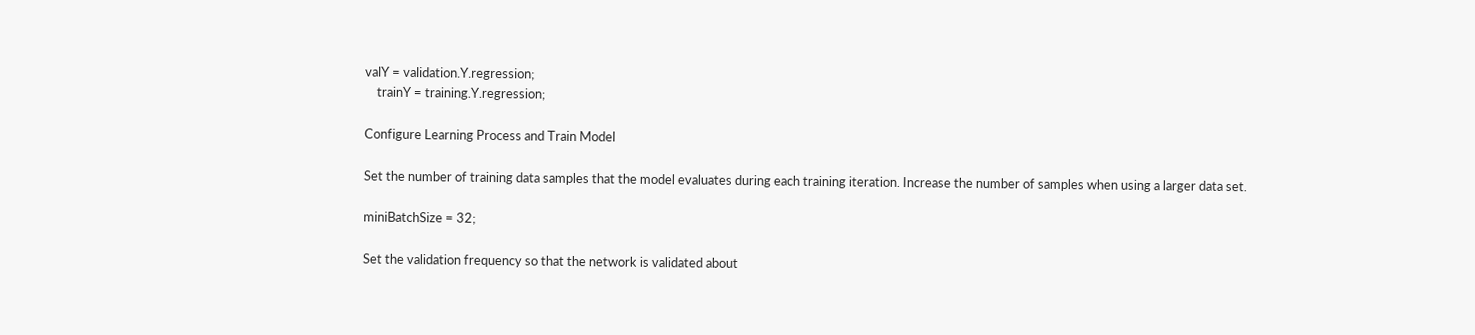valY = validation.Y.regression;
    trainY = training.Y.regression;

Configure Learning Process and Train Model

Set the number of training data samples that the model evaluates during each training iteration. Increase the number of samples when using a larger data set.

miniBatchSize = 32;

Set the validation frequency so that the network is validated about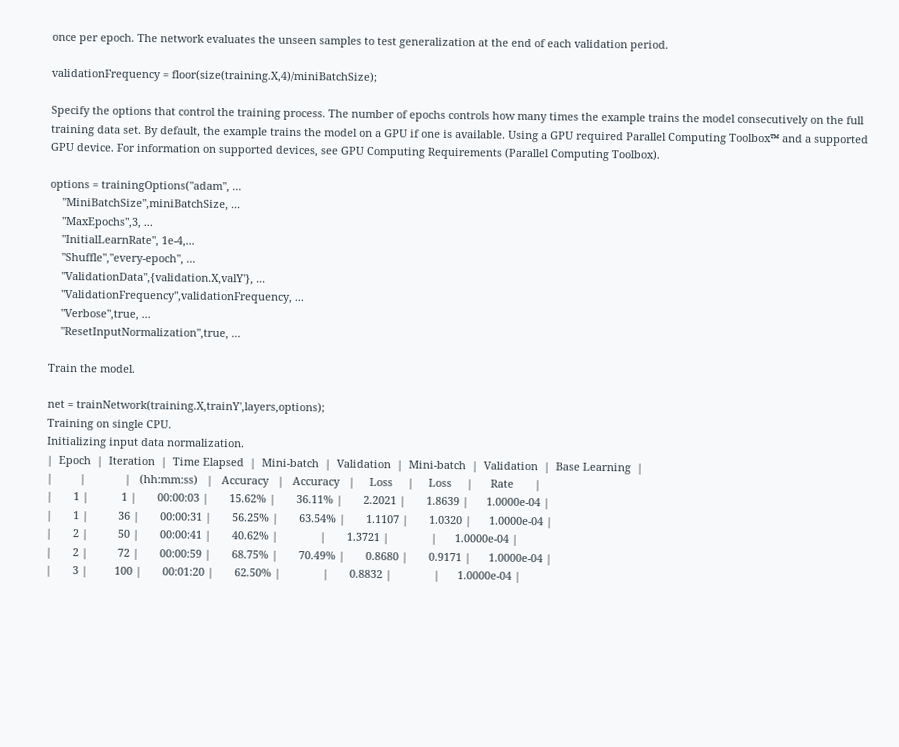once per epoch. The network evaluates the unseen samples to test generalization at the end of each validation period.

validationFrequency = floor(size(training.X,4)/miniBatchSize);

Specify the options that control the training process. The number of epochs controls how many times the example trains the model consecutively on the full training data set. By default, the example trains the model on a GPU if one is available. Using a GPU required Parallel Computing Toolbox™ and a supported GPU device. For information on supported devices, see GPU Computing Requirements (Parallel Computing Toolbox).

options = trainingOptions("adam", ...
    "MiniBatchSize",miniBatchSize, ...
    "MaxEpochs",3, ...
    "InitialLearnRate", 1e-4,...
    "Shuffle","every-epoch", ...
    "ValidationData",{validation.X,valY'}, ...
    "ValidationFrequency",validationFrequency, ...
    "Verbose",true, ...
    "ResetInputNormalization",true, ...

Train the model.

net = trainNetwork(training.X,trainY',layers,options);
Training on single CPU.
Initializing input data normalization.
|  Epoch  |  Iteration  |  Time Elapsed  |  Mini-batch  |  Validation  |  Mini-batch  |  Validation  |  Base Learning  |
|         |             |   (hh:mm:ss)   |   Accuracy   |   Accuracy   |     Loss     |     Loss     |      Rate       |
|       1 |           1 |       00:00:03 |       15.62% |       36.11% |       2.2021 |       1.8639 |      1.0000e-04 |
|       1 |          36 |       00:00:31 |       56.25% |       63.54% |       1.1107 |       1.0320 |      1.0000e-04 |
|       2 |          50 |       00:00:41 |       40.62% |              |       1.3721 |              |      1.0000e-04 |
|       2 |          72 |       00:00:59 |       68.75% |       70.49% |       0.8680 |       0.9171 |      1.0000e-04 |
|       3 |         100 |       00:01:20 |       62.50% |              |       0.8832 |              |      1.0000e-04 |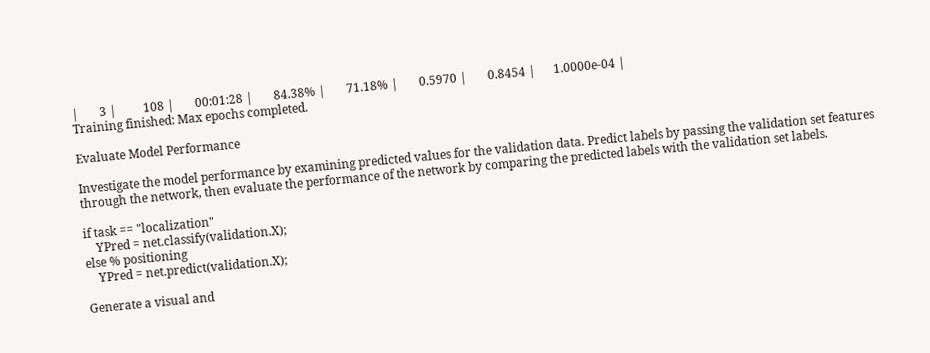|       3 |         108 |       00:01:28 |       84.38% |       71.18% |       0.5970 |       0.8454 |      1.0000e-04 |
Training finished: Max epochs completed.

Evaluate Model Performance

Investigate the model performance by examining predicted values for the validation data. Predict labels by passing the validation set features through the network, then evaluate the performance of the network by comparing the predicted labels with the validation set labels.

if task == "localization"
    YPred = net.classify(validation.X);
else % positioning
    YPred = net.predict(validation.X);

Generate a visual and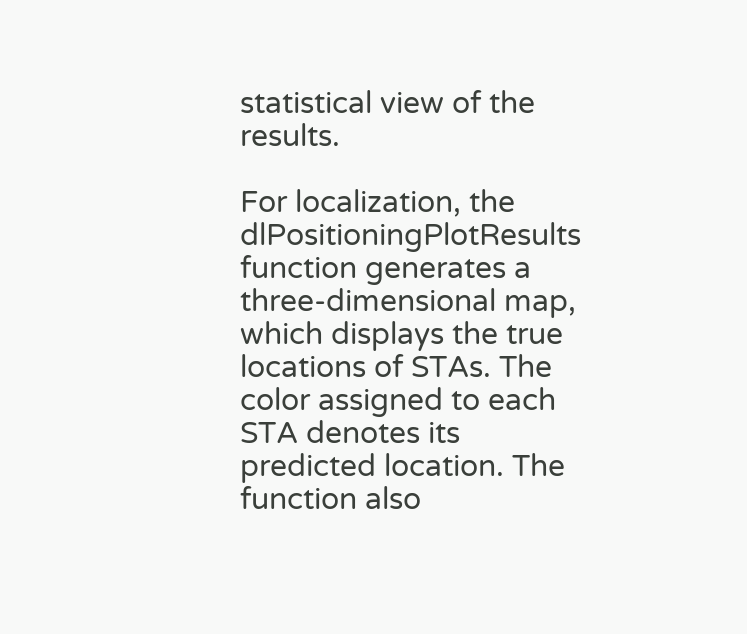statistical view of the results.

For localization, the dlPositioningPlotResults function generates a three-dimensional map, which displays the true locations of STAs. The color assigned to each STA denotes its predicted location. The function also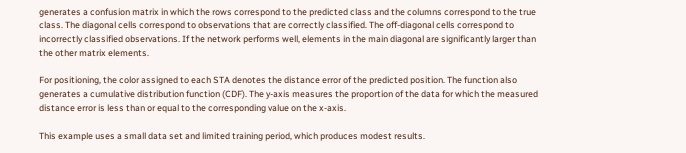generates a confusion matrix in which the rows correspond to the predicted class and the columns correspond to the true class. The diagonal cells correspond to observations that are correctly classified. The off-diagonal cells correspond to incorrectly classified observations. If the network performs well, elements in the main diagonal are significantly larger than the other matrix elements.

For positioning, the color assigned to each STA denotes the distance error of the predicted position. The function also generates a cumulative distribution function (CDF). The y-axis measures the proportion of the data for which the measured distance error is less than or equal to the corresponding value on the x-axis.

This example uses a small data set and limited training period, which produces modest results.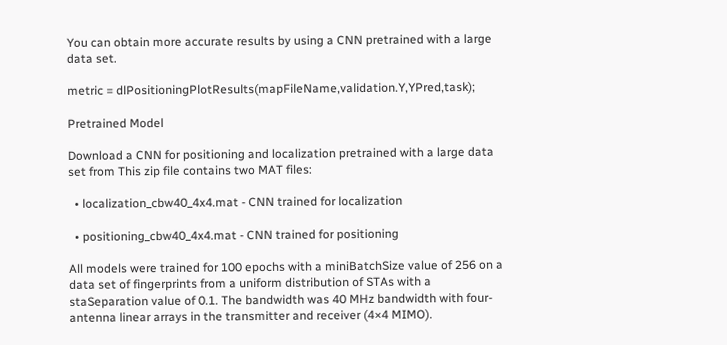You can obtain more accurate results by using a CNN pretrained with a large data set.

metric = dlPositioningPlotResults(mapFileName,validation.Y,YPred,task);

Pretrained Model

Download a CNN for positioning and localization pretrained with a large data set from This zip file contains two MAT files:

  • localization_cbw40_4x4.mat - CNN trained for localization

  • positioning_cbw40_4x4.mat - CNN trained for positioning

All models were trained for 100 epochs with a miniBatchSize value of 256 on a data set of fingerprints from a uniform distribution of STAs with a staSeparation value of 0.1. The bandwidth was 40 MHz bandwidth with four-antenna linear arrays in the transmitter and receiver (4×4 MIMO).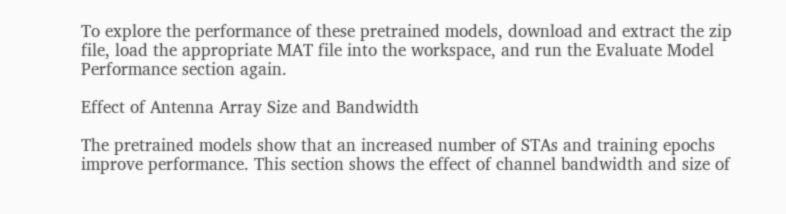To explore the performance of these pretrained models, download and extract the zip file, load the appropriate MAT file into the workspace, and run the Evaluate Model Performance section again.

Effect of Antenna Array Size and Bandwidth

The pretrained models show that an increased number of STAs and training epochs improve performance. This section shows the effect of channel bandwidth and size of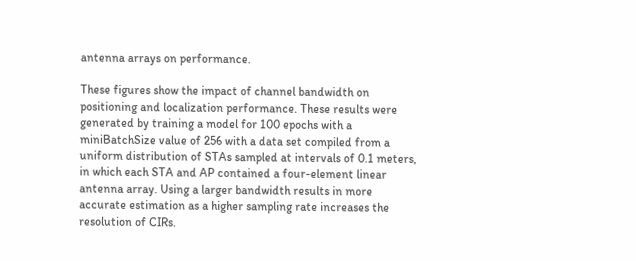antenna arrays on performance.

These figures show the impact of channel bandwidth on positioning and localization performance. These results were generated by training a model for 100 epochs with a miniBatchSize value of 256 with a data set compiled from a uniform distribution of STAs sampled at intervals of 0.1 meters, in which each STA and AP contained a four-element linear antenna array. Using a larger bandwidth results in more accurate estimation as a higher sampling rate increases the resolution of CIRs.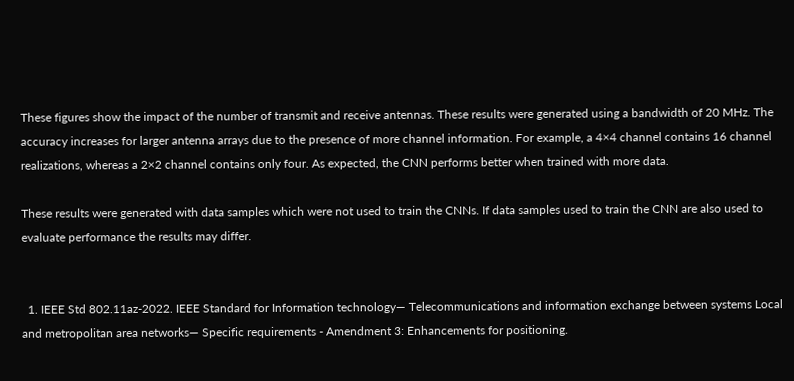These figures show the impact of the number of transmit and receive antennas. These results were generated using a bandwidth of 20 MHz. The accuracy increases for larger antenna arrays due to the presence of more channel information. For example, a 4×4 channel contains 16 channel realizations, whereas a 2×2 channel contains only four. As expected, the CNN performs better when trained with more data.

These results were generated with data samples which were not used to train the CNNs. If data samples used to train the CNN are also used to evaluate performance the results may differ.


  1. IEEE Std 802.11az-2022. IEEE Standard for Information technology— Telecommunications and information exchange between systems Local and metropolitan area networks— Specific requirements - Amendment 3: Enhancements for positioning.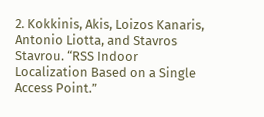2. Kokkinis, Akis, Loizos Kanaris, Antonio Liotta, and Stavros Stavrou. “RSS Indoor Localization Based on a Single Access Point.”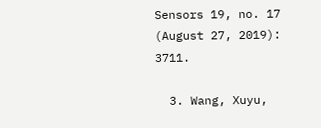Sensors 19, no. 17 (August 27, 2019): 3711.

  3. Wang, Xuyu,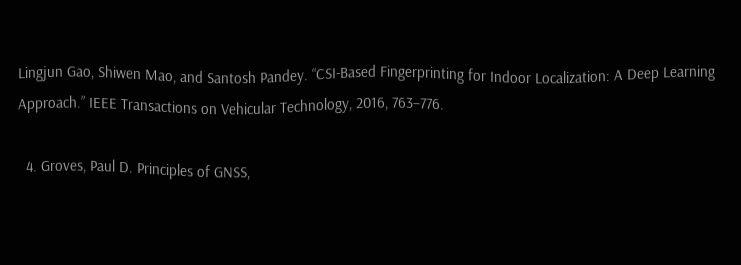Lingjun Gao, Shiwen Mao, and Santosh Pandey. “CSI-Based Fingerprinting for Indoor Localization: A Deep Learning Approach.” IEEE Transactions on Vehicular Technology, 2016, 763–776.

  4. Groves, Paul D. Principles of GNSS,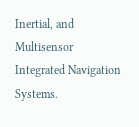Inertial, and Multisensor Integrated Navigation Systems.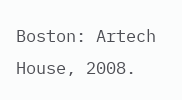Boston: Artech House, 2008.